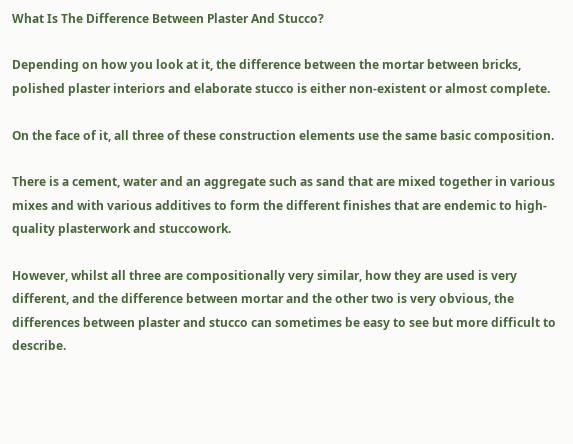What Is The Difference Between Plaster And Stucco?

Depending on how you look at it, the difference between the mortar between bricks, polished plaster interiors and elaborate stucco is either non-existent or almost complete.

On the face of it, all three of these construction elements use the same basic composition.

There is a cement, water and an aggregate such as sand that are mixed together in various mixes and with various additives to form the different finishes that are endemic to high-quality plasterwork and stuccowork.

However, whilst all three are compositionally very similar, how they are used is very different, and the difference between mortar and the other two is very obvious, the differences between plaster and stucco can sometimes be easy to see but more difficult to describe.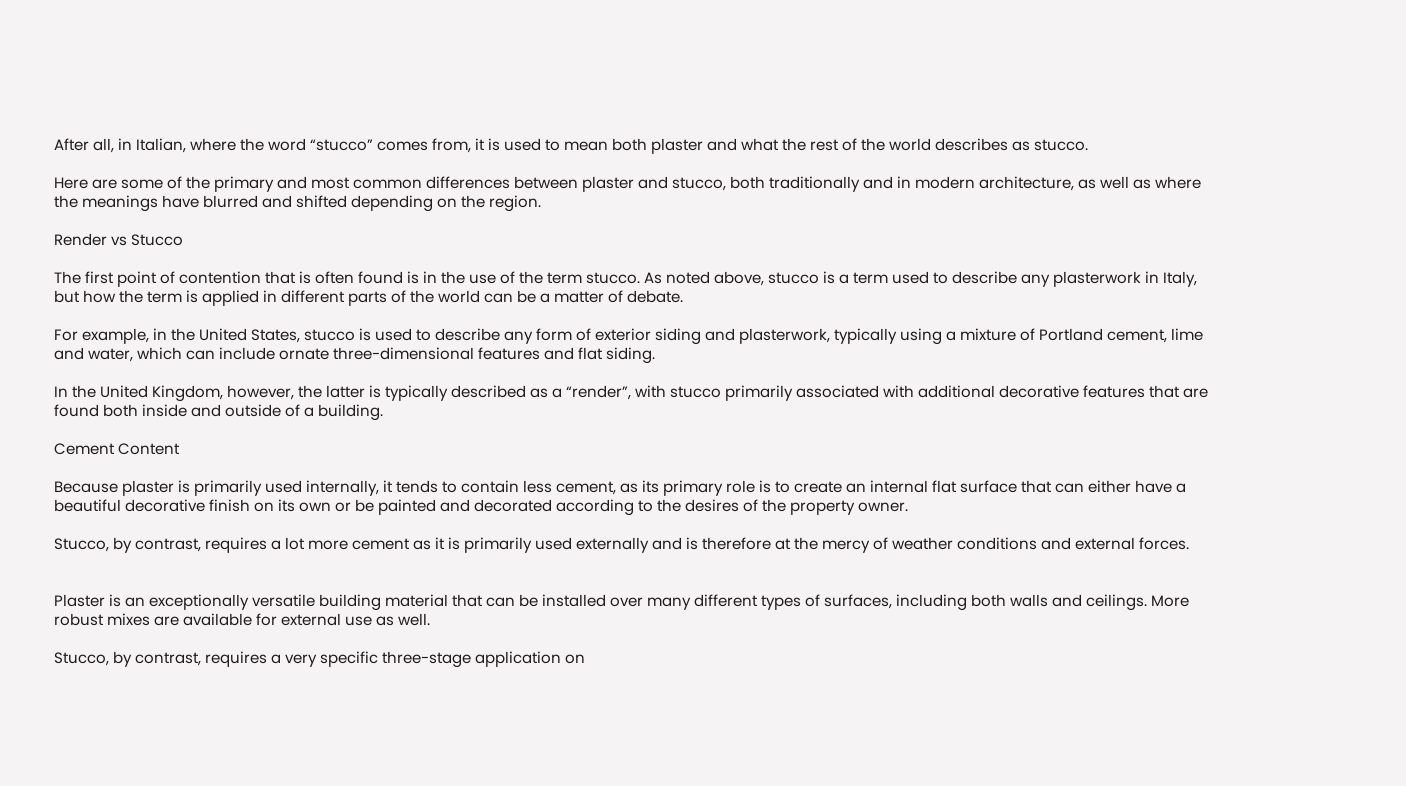After all, in Italian, where the word “stucco” comes from, it is used to mean both plaster and what the rest of the world describes as stucco.

Here are some of the primary and most common differences between plaster and stucco, both traditionally and in modern architecture, as well as where the meanings have blurred and shifted depending on the region.

Render vs Stucco

The first point of contention that is often found is in the use of the term stucco. As noted above, stucco is a term used to describe any plasterwork in Italy, but how the term is applied in different parts of the world can be a matter of debate.

For example, in the United States, stucco is used to describe any form of exterior siding and plasterwork, typically using a mixture of Portland cement, lime and water, which can include ornate three-dimensional features and flat siding.

In the United Kingdom, however, the latter is typically described as a “render”, with stucco primarily associated with additional decorative features that are found both inside and outside of a building.

Cement Content

Because plaster is primarily used internally, it tends to contain less cement, as its primary role is to create an internal flat surface that can either have a beautiful decorative finish on its own or be painted and decorated according to the desires of the property owner.

Stucco, by contrast, requires a lot more cement as it is primarily used externally and is therefore at the mercy of weather conditions and external forces.


Plaster is an exceptionally versatile building material that can be installed over many different types of surfaces, including both walls and ceilings. More robust mixes are available for external use as well.

Stucco, by contrast, requires a very specific three-stage application on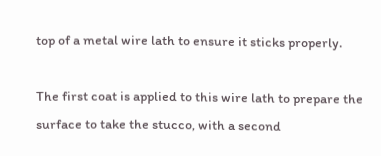top of a metal wire lath to ensure it sticks properly.

The first coat is applied to this wire lath to prepare the surface to take the stucco, with a second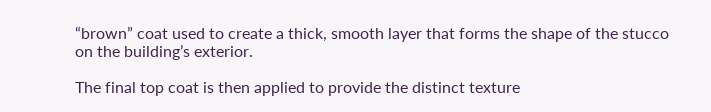“brown” coat used to create a thick, smooth layer that forms the shape of the stucco on the building’s exterior.

The final top coat is then applied to provide the distinct texture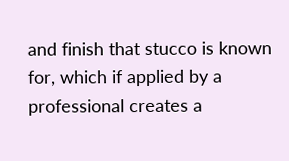and finish that stucco is known for, which if applied by a professional creates a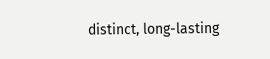distinct, long-lasting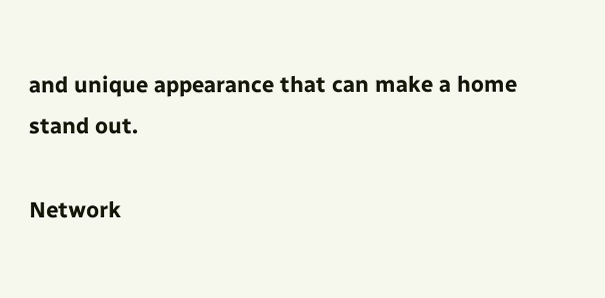and unique appearance that can make a home stand out.

Network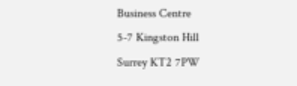Business Centre
5-7 Kingston Hill
Surrey KT2 7PW